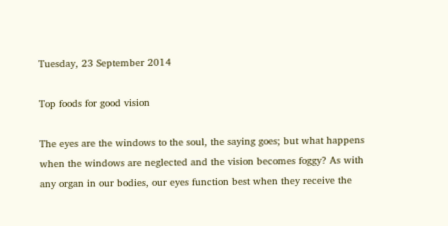Tuesday, 23 September 2014

Top foods for good vision

The eyes are the windows to the soul, the saying goes; but what happens when the windows are neglected and the vision becomes foggy? As with any organ in our bodies, our eyes function best when they receive the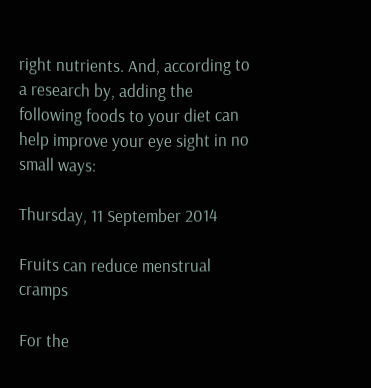right nutrients. And, according to a research by, adding the following foods to your diet can help improve your eye sight in no small ways:

Thursday, 11 September 2014

Fruits can reduce menstrual cramps

For the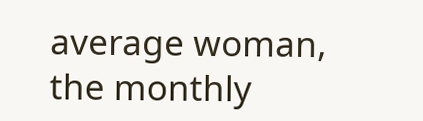average woman, the monthly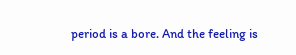period is a bore. And the feeling is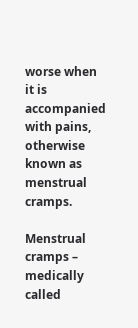worse when it is accompanied with pains, otherwise known as menstrual cramps.

Menstrual cramps – medically called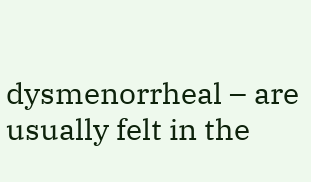dysmenorrheal – are usually felt in the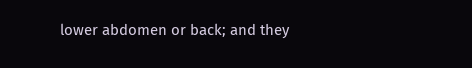lower abdomen or back; and they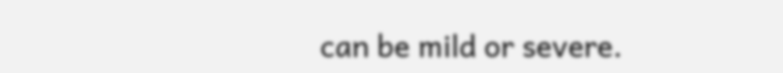can be mild or severe.